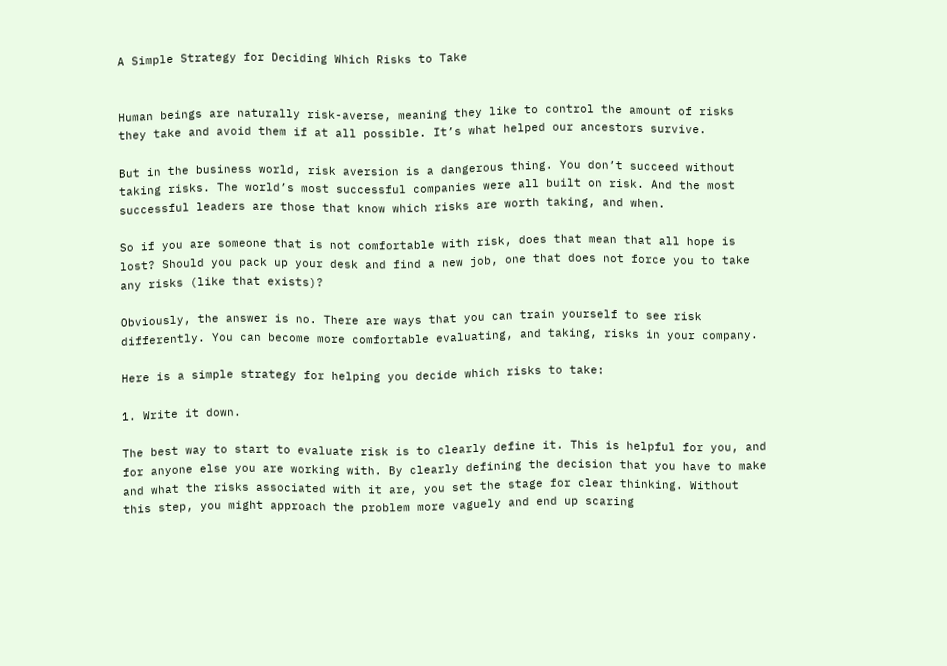A Simple Strategy for Deciding Which Risks to Take


Human beings are naturally risk-averse, meaning they like to control the amount of risks they take and avoid them if at all possible. It’s what helped our ancestors survive.

But in the business world, risk aversion is a dangerous thing. You don’t succeed without taking risks. The world’s most successful companies were all built on risk. And the most successful leaders are those that know which risks are worth taking, and when.

So if you are someone that is not comfortable with risk, does that mean that all hope is lost? Should you pack up your desk and find a new job, one that does not force you to take any risks (like that exists)?

Obviously, the answer is no. There are ways that you can train yourself to see risk differently. You can become more comfortable evaluating, and taking, risks in your company.

Here is a simple strategy for helping you decide which risks to take:

1. Write it down.

The best way to start to evaluate risk is to clearly define it. This is helpful for you, and for anyone else you are working with. By clearly defining the decision that you have to make and what the risks associated with it are, you set the stage for clear thinking. Without this step, you might approach the problem more vaguely and end up scaring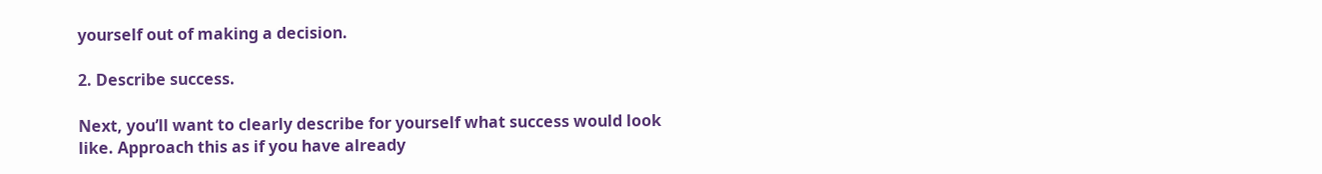yourself out of making a decision.

2. Describe success.

Next, you’ll want to clearly describe for yourself what success would look like. Approach this as if you have already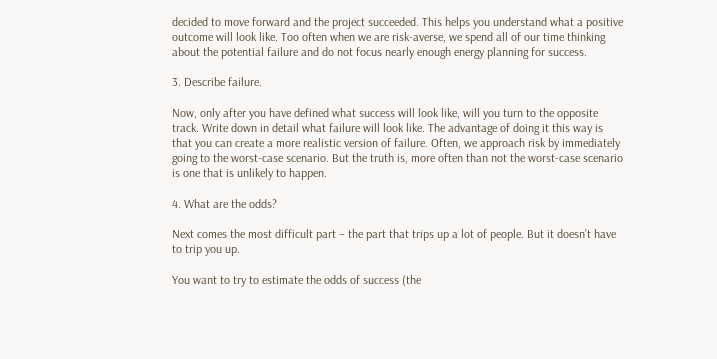decided to move forward and the project succeeded. This helps you understand what a positive outcome will look like. Too often when we are risk-averse, we spend all of our time thinking about the potential failure and do not focus nearly enough energy planning for success.

3. Describe failure.

Now, only after you have defined what success will look like, will you turn to the opposite track. Write down in detail what failure will look like. The advantage of doing it this way is that you can create a more realistic version of failure. Often, we approach risk by immediately going to the worst-case scenario. But the truth is, more often than not the worst-case scenario is one that is unlikely to happen.

4. What are the odds?

Next comes the most difficult part – the part that trips up a lot of people. But it doesn’t have to trip you up.

You want to try to estimate the odds of success (the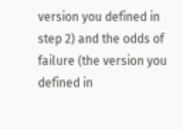version you defined in step 2) and the odds of failure (the version you defined in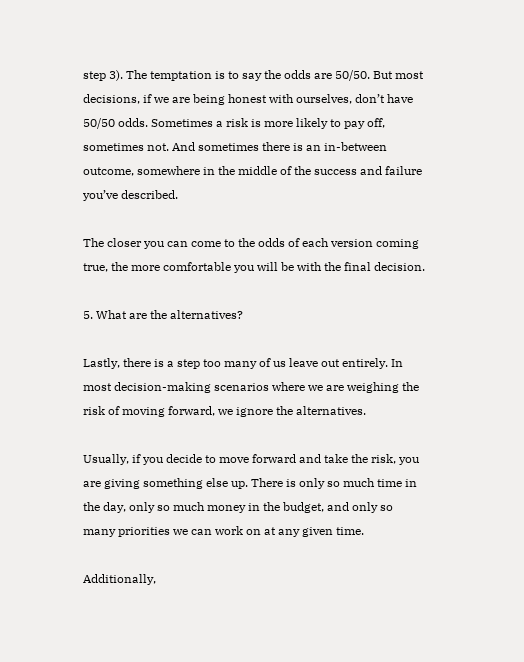step 3). The temptation is to say the odds are 50/50. But most decisions, if we are being honest with ourselves, don’t have 50/50 odds. Sometimes a risk is more likely to pay off, sometimes not. And sometimes there is an in-between outcome, somewhere in the middle of the success and failure you’ve described.

The closer you can come to the odds of each version coming true, the more comfortable you will be with the final decision.

5. What are the alternatives?

Lastly, there is a step too many of us leave out entirely. In most decision-making scenarios where we are weighing the risk of moving forward, we ignore the alternatives.

Usually, if you decide to move forward and take the risk, you are giving something else up. There is only so much time in the day, only so much money in the budget, and only so many priorities we can work on at any given time.

Additionally,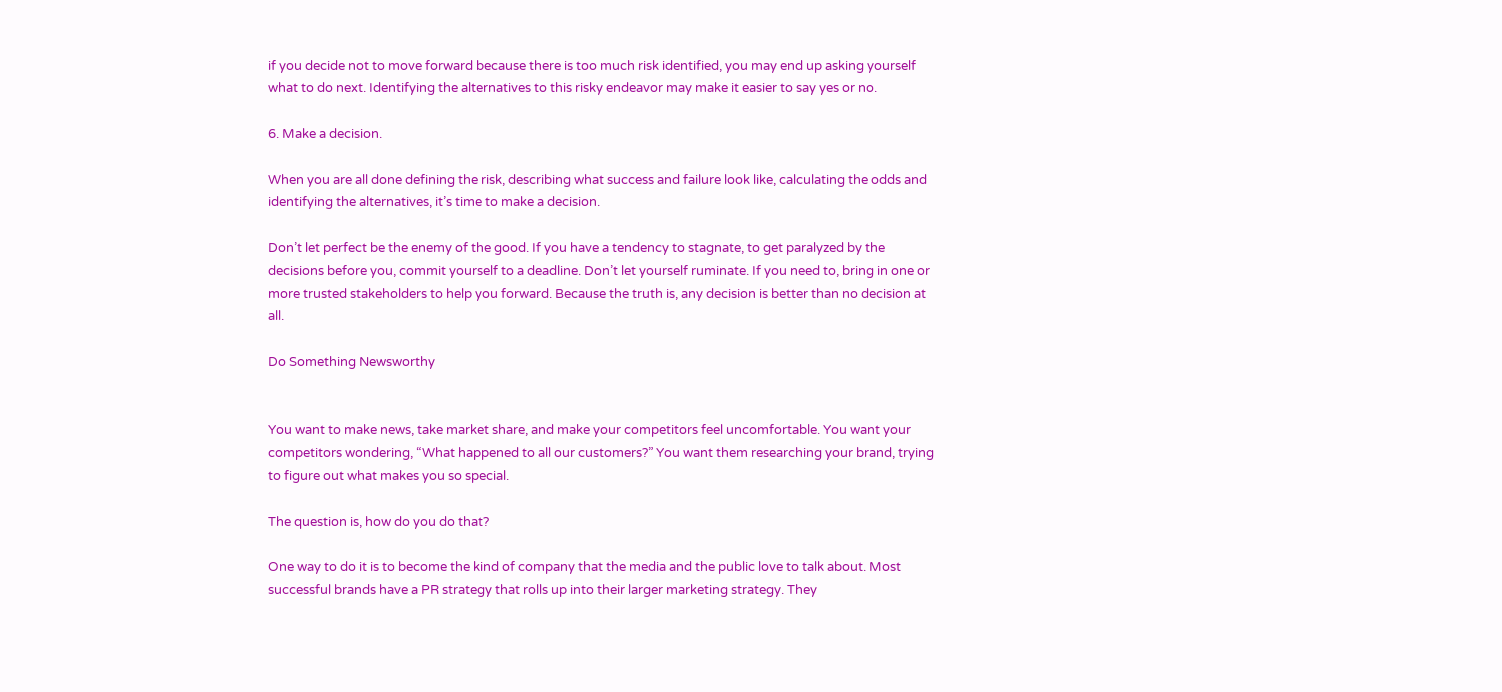if you decide not to move forward because there is too much risk identified, you may end up asking yourself what to do next. Identifying the alternatives to this risky endeavor may make it easier to say yes or no.

6. Make a decision.

When you are all done defining the risk, describing what success and failure look like, calculating the odds and identifying the alternatives, it’s time to make a decision.

Don’t let perfect be the enemy of the good. If you have a tendency to stagnate, to get paralyzed by the decisions before you, commit yourself to a deadline. Don’t let yourself ruminate. If you need to, bring in one or more trusted stakeholders to help you forward. Because the truth is, any decision is better than no decision at all.

Do Something Newsworthy


You want to make news, take market share, and make your competitors feel uncomfortable. You want your competitors wondering, “What happened to all our customers?” You want them researching your brand, trying to figure out what makes you so special.

The question is, how do you do that?

One way to do it is to become the kind of company that the media and the public love to talk about. Most successful brands have a PR strategy that rolls up into their larger marketing strategy. They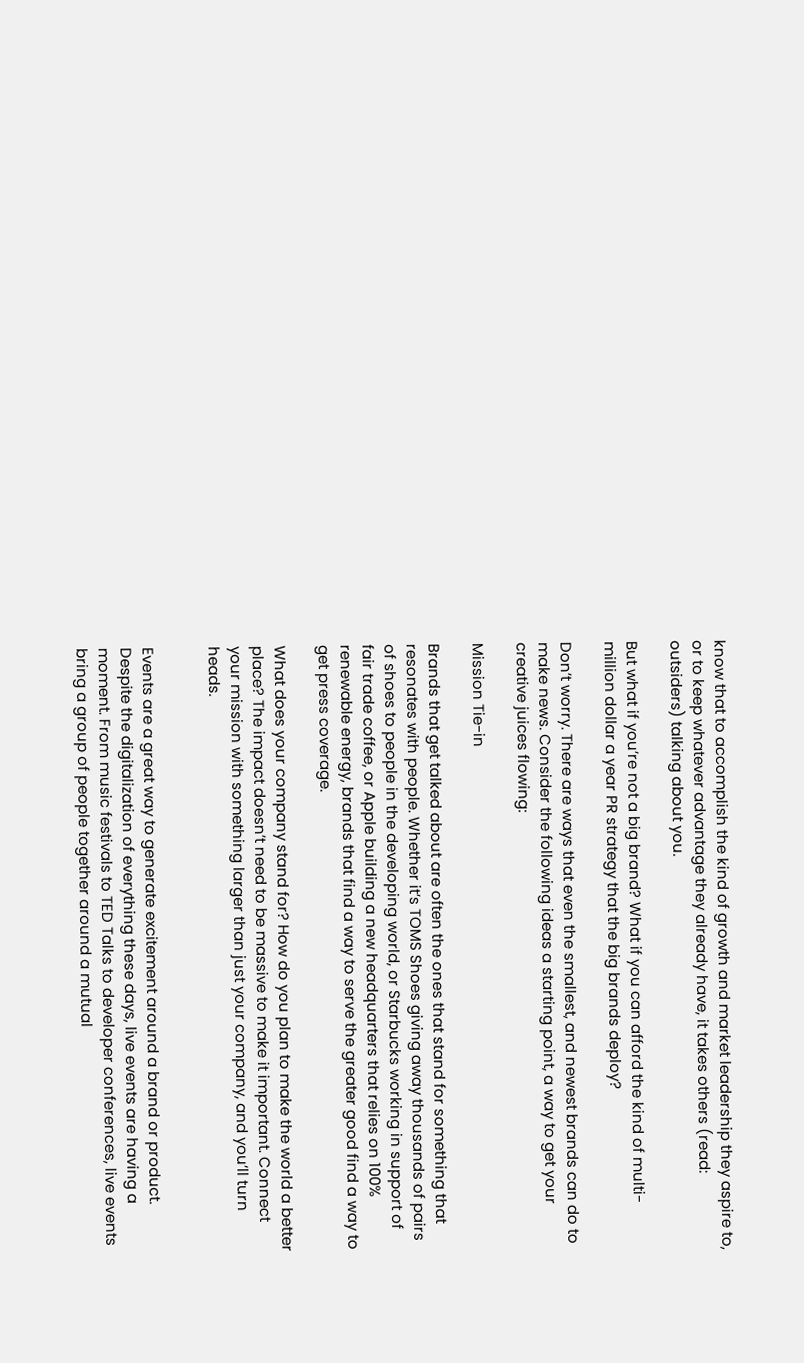know that to accomplish the kind of growth and market leadership they aspire to, or to keep whatever advantage they already have, it takes others (read: outsiders) talking about you.

But what if you’re not a big brand? What if you can afford the kind of multi-million dollar a year PR strategy that the big brands deploy?

Don’t worry. There are ways that even the smallest, and newest brands can do to make news. Consider the following ideas a starting point, a way to get your creative juices flowing:

Mission Tie-in

Brands that get talked about are often the ones that stand for something that resonates with people. Whether it’s TOMS Shoes giving away thousands of pairs of shoes to people in the developing world, or Starbucks working in support of fair trade coffee, or Apple building a new headquarters that relies on 100% renewable energy, brands that find a way to serve the greater good find a way to get press coverage.

What does your company stand for? How do you plan to make the world a better place? The impact doesn’t need to be massive to make it important. Connect your mission with something larger than just your company, and you’ll turn heads.


Events are a great way to generate excitement around a brand or product. Despite the digitalization of everything these days, live events are having a moment. From music festivals to TED Talks to developer conferences, live events bring a group of people together around a mutual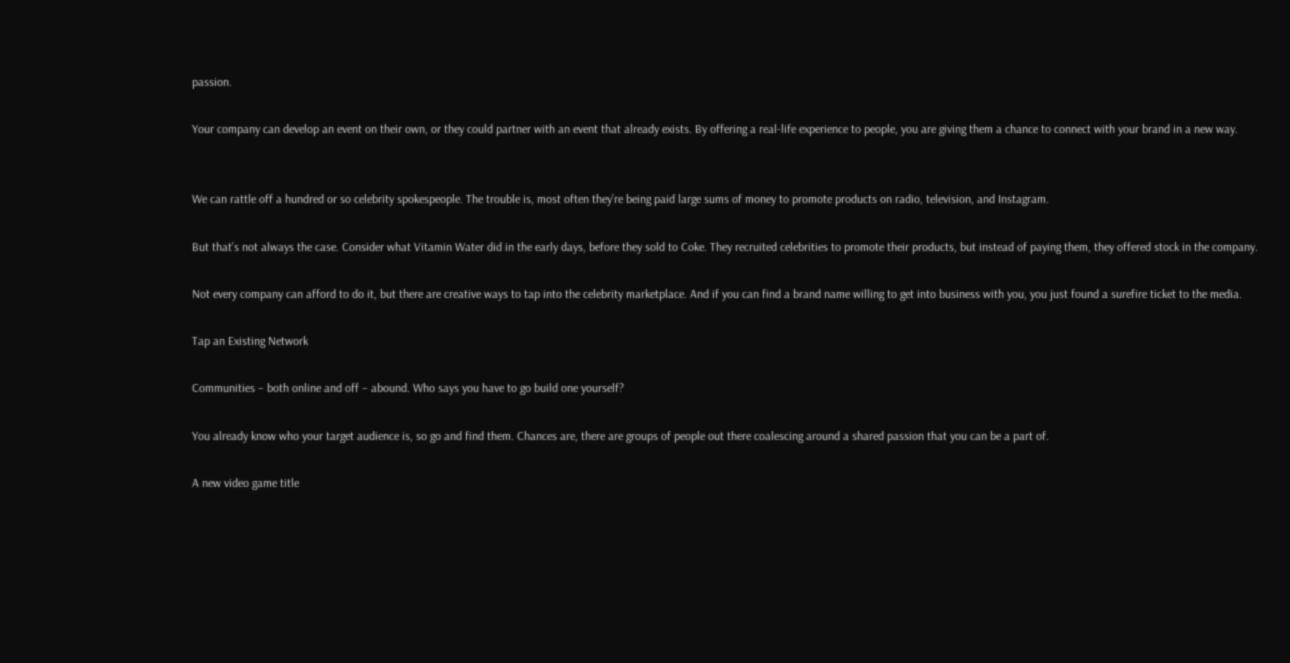passion.

Your company can develop an event on their own, or they could partner with an event that already exists. By offering a real-life experience to people, you are giving them a chance to connect with your brand in a new way.


We can rattle off a hundred or so celebrity spokespeople. The trouble is, most often they’re being paid large sums of money to promote products on radio, television, and Instagram.

But that’s not always the case. Consider what Vitamin Water did in the early days, before they sold to Coke. They recruited celebrities to promote their products, but instead of paying them, they offered stock in the company.

Not every company can afford to do it, but there are creative ways to tap into the celebrity marketplace. And if you can find a brand name willing to get into business with you, you just found a surefire ticket to the media.

Tap an Existing Network

Communities – both online and off – abound. Who says you have to go build one yourself?

You already know who your target audience is, so go and find them. Chances are, there are groups of people out there coalescing around a shared passion that you can be a part of.

A new video game title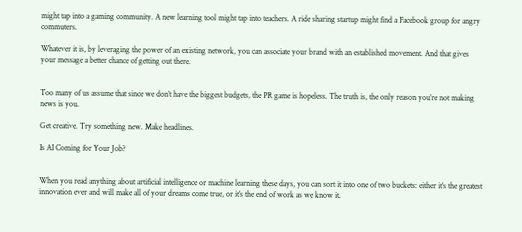might tap into a gaming community. A new learning tool might tap into teachers. A ride sharing startup might find a Facebook group for angry commuters.

Whatever it is, by leveraging the power of an existing network, you can associate your brand with an established movement. And that gives your message a better chance of getting out there.


Too many of us assume that since we don’t have the biggest budgets, the PR game is hopeless. The truth is, the only reason you’re not making news is you.

Get creative. Try something new. Make headlines.

Is AI Coming for Your Job?


When you read anything about artificial intelligence or machine learning these days, you can sort it into one of two buckets: either it’s the greatest innovation ever and will make all of your dreams come true, or it’s the end of work as we know it.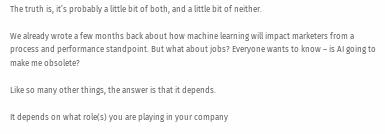The truth is, it’s probably a little bit of both, and a little bit of neither.

We already wrote a few months back about how machine learning will impact marketers from a process and performance standpoint. But what about jobs? Everyone wants to know – is AI going to make me obsolete?

Like so many other things, the answer is that it depends.

It depends on what role(s) you are playing in your company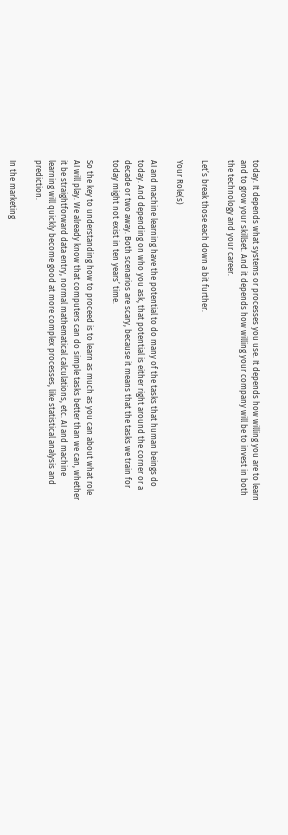today. It depends what systems or processes you use. It depends how willing you are to learn and to grow your skillset. And it depends how willing your company will be to invest in both the technology and your career.

Let’s break those each down a bit further.

Your Role(s)

AI and machine learning have the potential to do many of the tasks that human beings do today. And depending on who you ask, that potential is either right around the corner or a decade or two away. Both scenarios are scary, because it means that the tasks we train for today might not exist in ten years’ time.

So the key to understanding how to proceed is to learn as much as you can about what role AI will play. We already know that computers can do simple tasks better than we can, whether it be straightforward data entry, normal mathematical calculations, etc. AI and machine learning will quickly become good at more complex processes, like statistical analysis and prediction.

In the marketing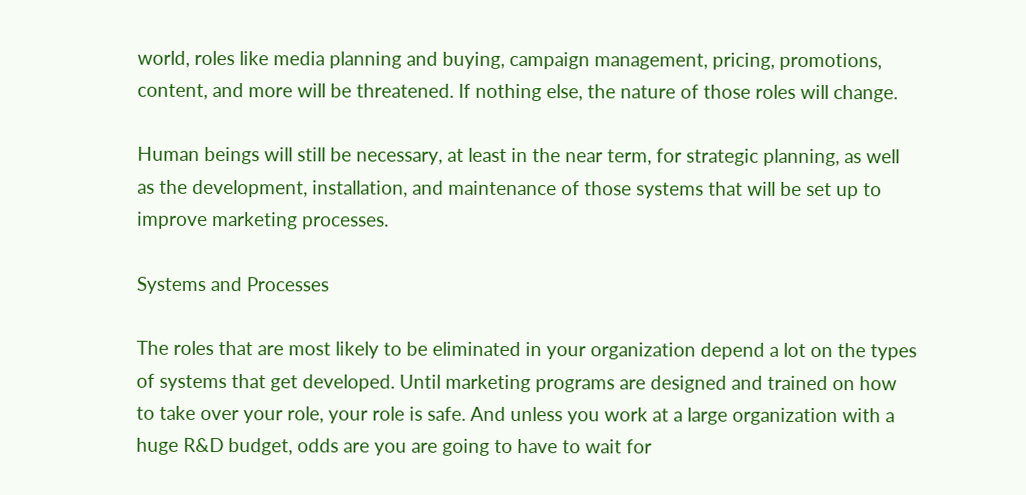world, roles like media planning and buying, campaign management, pricing, promotions, content, and more will be threatened. If nothing else, the nature of those roles will change.

Human beings will still be necessary, at least in the near term, for strategic planning, as well as the development, installation, and maintenance of those systems that will be set up to improve marketing processes.

Systems and Processes

The roles that are most likely to be eliminated in your organization depend a lot on the types of systems that get developed. Until marketing programs are designed and trained on how to take over your role, your role is safe. And unless you work at a large organization with a huge R&D budget, odds are you are going to have to wait for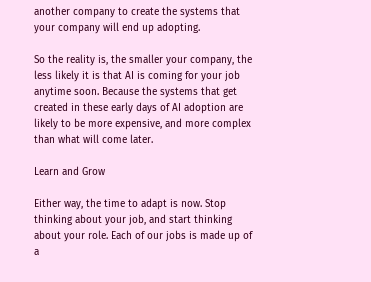another company to create the systems that your company will end up adopting.

So the reality is, the smaller your company, the less likely it is that AI is coming for your job anytime soon. Because the systems that get created in these early days of AI adoption are likely to be more expensive, and more complex than what will come later.

Learn and Grow

Either way, the time to adapt is now. Stop thinking about your job, and start thinking about your role. Each of our jobs is made up of a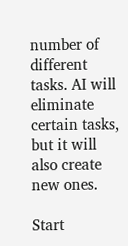number of different tasks. AI will eliminate certain tasks, but it will also create new ones.

Start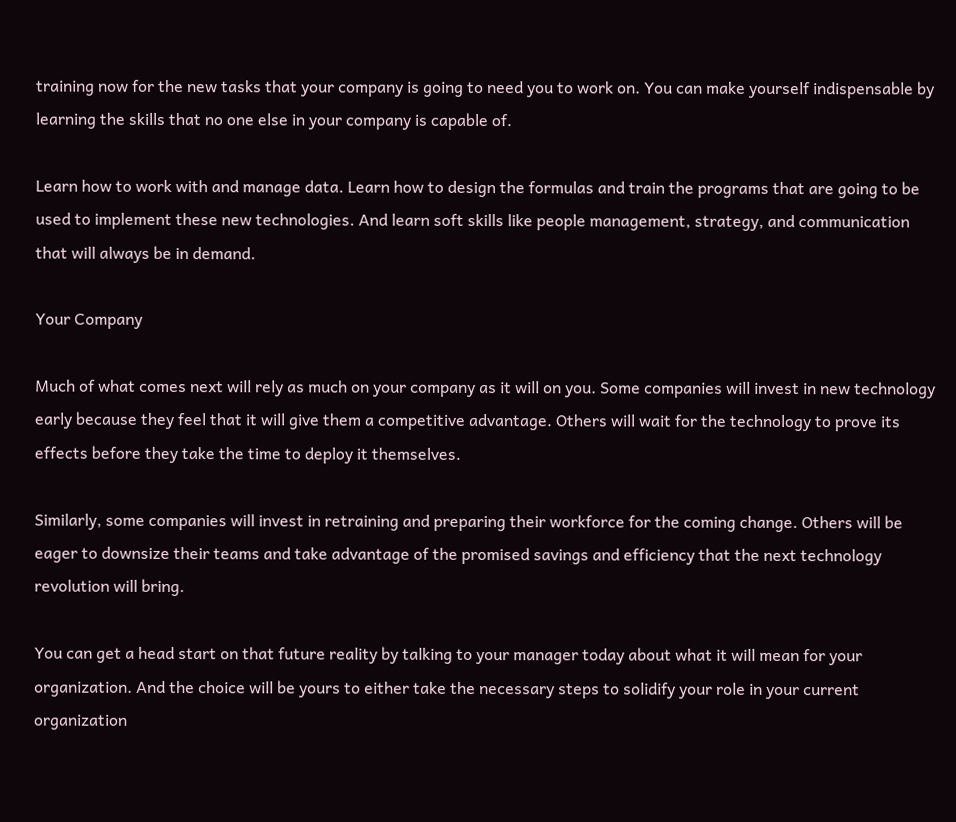training now for the new tasks that your company is going to need you to work on. You can make yourself indispensable by learning the skills that no one else in your company is capable of.

Learn how to work with and manage data. Learn how to design the formulas and train the programs that are going to be used to implement these new technologies. And learn soft skills like people management, strategy, and communication that will always be in demand.

Your Company

Much of what comes next will rely as much on your company as it will on you. Some companies will invest in new technology early because they feel that it will give them a competitive advantage. Others will wait for the technology to prove its effects before they take the time to deploy it themselves.

Similarly, some companies will invest in retraining and preparing their workforce for the coming change. Others will be eager to downsize their teams and take advantage of the promised savings and efficiency that the next technology revolution will bring.

You can get a head start on that future reality by talking to your manager today about what it will mean for your organization. And the choice will be yours to either take the necessary steps to solidify your role in your current organization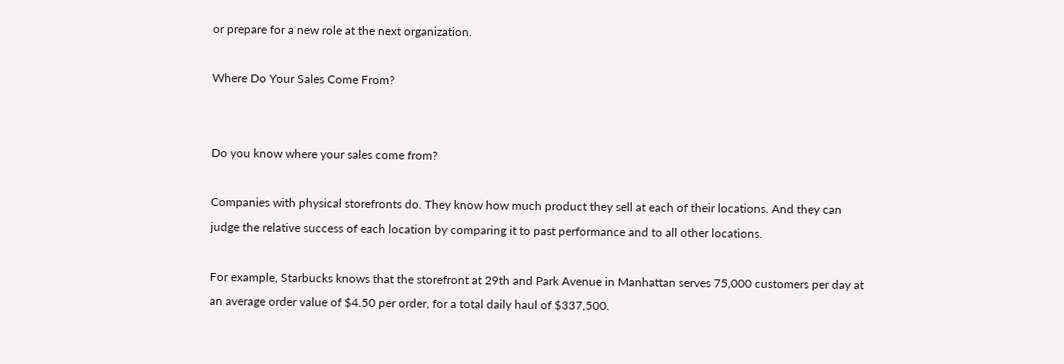or prepare for a new role at the next organization.

Where Do Your Sales Come From?


Do you know where your sales come from?

Companies with physical storefronts do. They know how much product they sell at each of their locations. And they can judge the relative success of each location by comparing it to past performance and to all other locations.

For example, Starbucks knows that the storefront at 29th and Park Avenue in Manhattan serves 75,000 customers per day at an average order value of $4.50 per order, for a total daily haul of $337,500.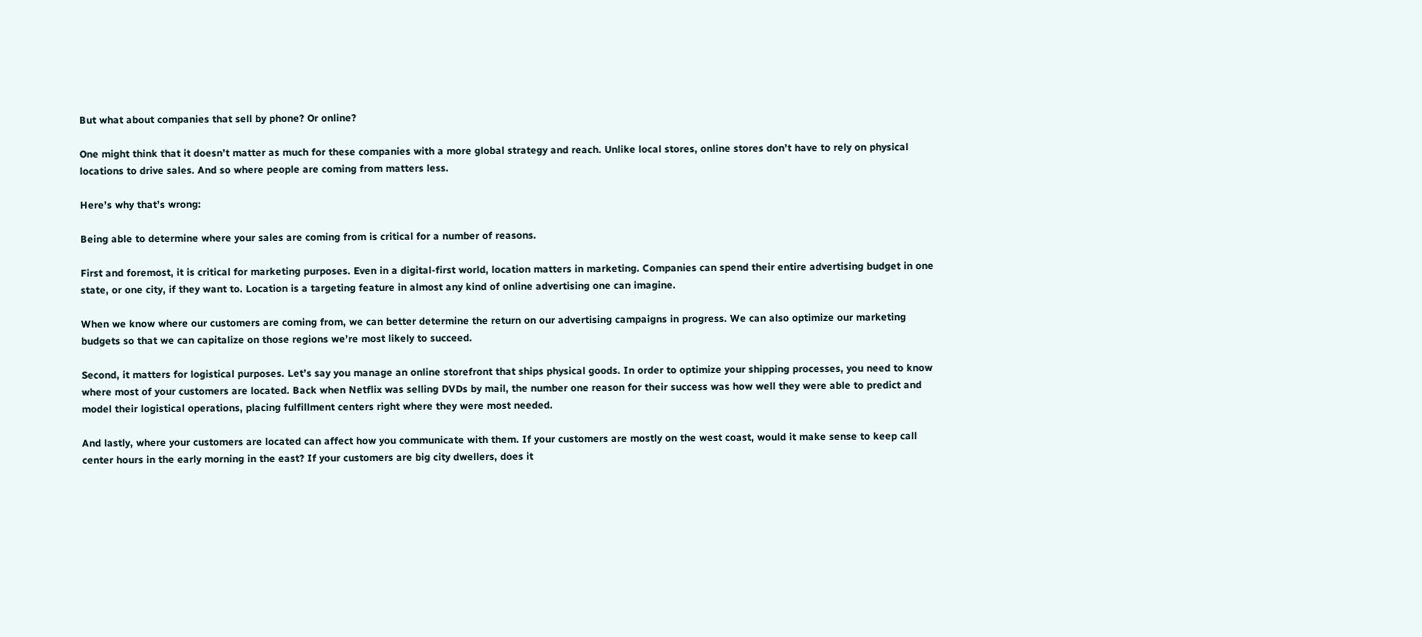But what about companies that sell by phone? Or online?

One might think that it doesn’t matter as much for these companies with a more global strategy and reach. Unlike local stores, online stores don’t have to rely on physical locations to drive sales. And so where people are coming from matters less.

Here’s why that’s wrong:

Being able to determine where your sales are coming from is critical for a number of reasons.

First and foremost, it is critical for marketing purposes. Even in a digital-first world, location matters in marketing. Companies can spend their entire advertising budget in one state, or one city, if they want to. Location is a targeting feature in almost any kind of online advertising one can imagine.

When we know where our customers are coming from, we can better determine the return on our advertising campaigns in progress. We can also optimize our marketing budgets so that we can capitalize on those regions we’re most likely to succeed.

Second, it matters for logistical purposes. Let’s say you manage an online storefront that ships physical goods. In order to optimize your shipping processes, you need to know where most of your customers are located. Back when Netflix was selling DVDs by mail, the number one reason for their success was how well they were able to predict and model their logistical operations, placing fulfillment centers right where they were most needed.

And lastly, where your customers are located can affect how you communicate with them. If your customers are mostly on the west coast, would it make sense to keep call center hours in the early morning in the east? If your customers are big city dwellers, does it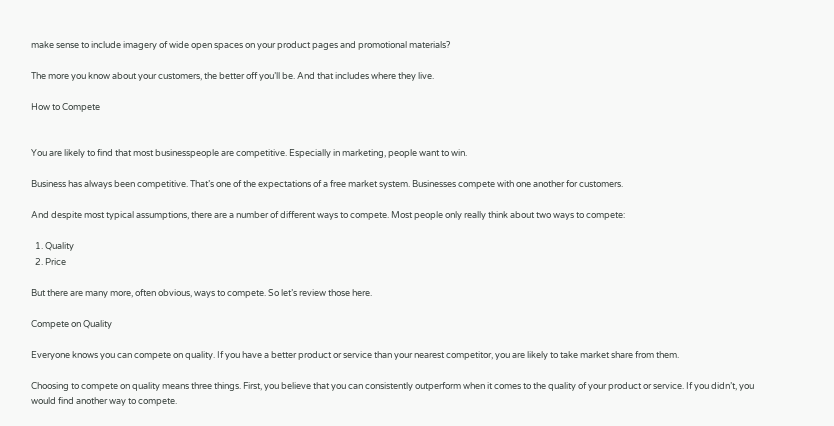make sense to include imagery of wide open spaces on your product pages and promotional materials?

The more you know about your customers, the better off you’ll be. And that includes where they live.

How to Compete


You are likely to find that most businesspeople are competitive. Especially in marketing, people want to win.

Business has always been competitive. That’s one of the expectations of a free market system. Businesses compete with one another for customers.

And despite most typical assumptions, there are a number of different ways to compete. Most people only really think about two ways to compete:

  1. Quality
  2. Price

But there are many more, often obvious, ways to compete. So let’s review those here.

Compete on Quality

Everyone knows you can compete on quality. If you have a better product or service than your nearest competitor, you are likely to take market share from them.

Choosing to compete on quality means three things. First, you believe that you can consistently outperform when it comes to the quality of your product or service. If you didn’t, you would find another way to compete.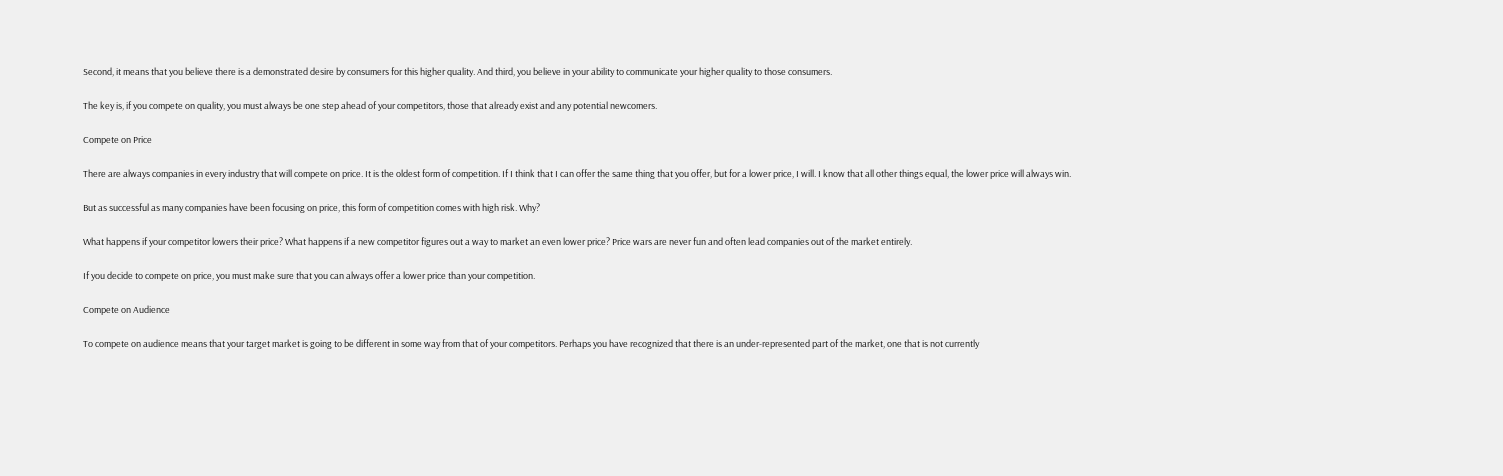Second, it means that you believe there is a demonstrated desire by consumers for this higher quality. And third, you believe in your ability to communicate your higher quality to those consumers.

The key is, if you compete on quality, you must always be one step ahead of your competitors, those that already exist and any potential newcomers.

Compete on Price

There are always companies in every industry that will compete on price. It is the oldest form of competition. If I think that I can offer the same thing that you offer, but for a lower price, I will. I know that all other things equal, the lower price will always win.

But as successful as many companies have been focusing on price, this form of competition comes with high risk. Why?

What happens if your competitor lowers their price? What happens if a new competitor figures out a way to market an even lower price? Price wars are never fun and often lead companies out of the market entirely.

If you decide to compete on price, you must make sure that you can always offer a lower price than your competition.

Compete on Audience

To compete on audience means that your target market is going to be different in some way from that of your competitors. Perhaps you have recognized that there is an under-represented part of the market, one that is not currently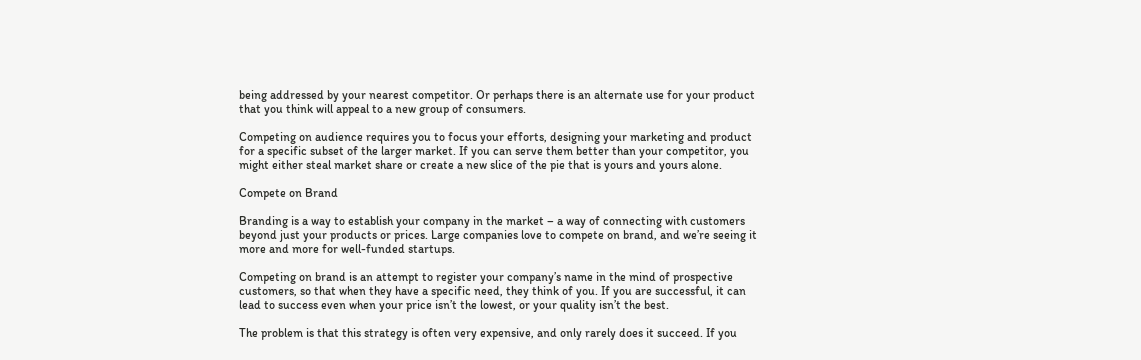being addressed by your nearest competitor. Or perhaps there is an alternate use for your product that you think will appeal to a new group of consumers.

Competing on audience requires you to focus your efforts, designing your marketing and product for a specific subset of the larger market. If you can serve them better than your competitor, you might either steal market share or create a new slice of the pie that is yours and yours alone.

Compete on Brand

Branding is a way to establish your company in the market – a way of connecting with customers beyond just your products or prices. Large companies love to compete on brand, and we’re seeing it more and more for well-funded startups.

Competing on brand is an attempt to register your company’s name in the mind of prospective customers, so that when they have a specific need, they think of you. If you are successful, it can lead to success even when your price isn’t the lowest, or your quality isn’t the best.

The problem is that this strategy is often very expensive, and only rarely does it succeed. If you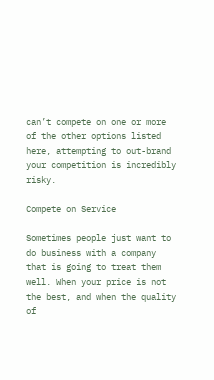can’t compete on one or more of the other options listed here, attempting to out-brand your competition is incredibly risky.

Compete on Service

Sometimes people just want to do business with a company that is going to treat them well. When your price is not the best, and when the quality of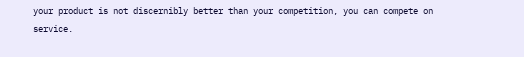your product is not discernibly better than your competition, you can compete on service.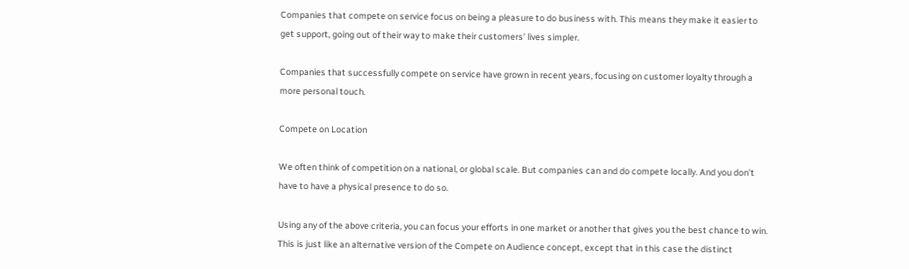Companies that compete on service focus on being a pleasure to do business with. This means they make it easier to get support, going out of their way to make their customers’ lives simpler.

Companies that successfully compete on service have grown in recent years, focusing on customer loyalty through a more personal touch.

Compete on Location

We often think of competition on a national, or global scale. But companies can and do compete locally. And you don’t have to have a physical presence to do so.

Using any of the above criteria, you can focus your efforts in one market or another that gives you the best chance to win. This is just like an alternative version of the Compete on Audience concept, except that in this case the distinct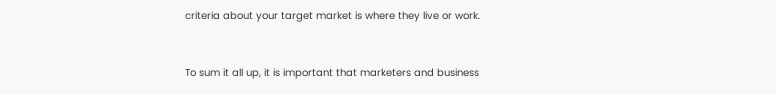criteria about your target market is where they live or work.


To sum it all up, it is important that marketers and business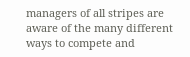managers of all stripes are aware of the many different ways to compete and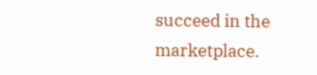succeed in the marketplace.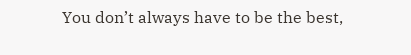You don’t always have to be the best,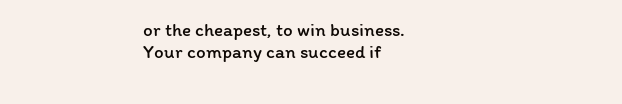or the cheapest, to win business. Your company can succeed if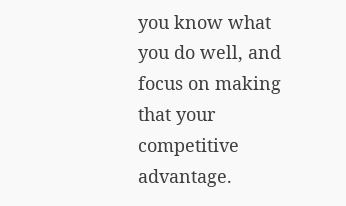you know what you do well, and focus on making that your competitive advantage.